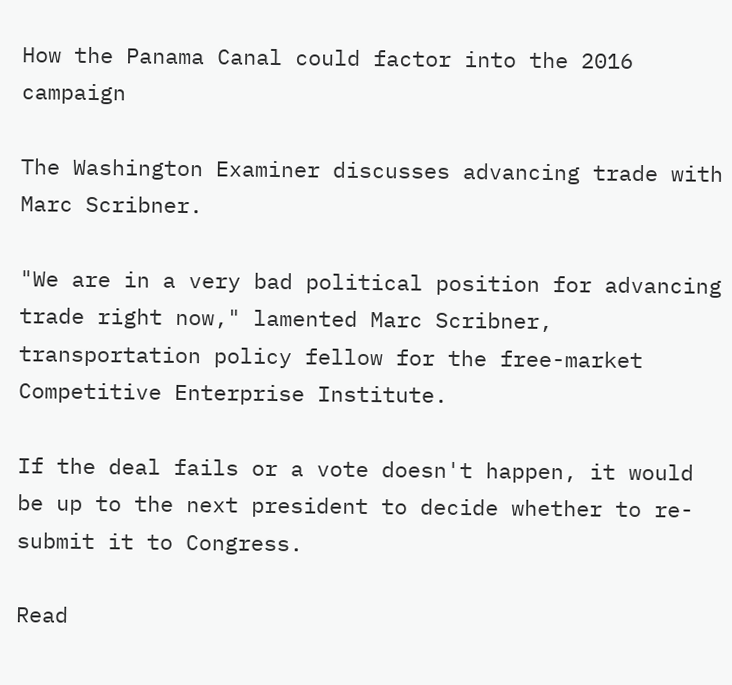How the Panama Canal could factor into the 2016 campaign

The Washington Examiner discusses advancing trade with Marc Scribner.

"We are in a very bad political position for advancing trade right now," lamented Marc Scribner, transportation policy fellow for the free-market Competitive Enterprise Institute.

If the deal fails or a vote doesn't happen, it would be up to the next president to decide whether to re-submit it to Congress.

Read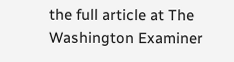the full article at The Washington Examiner